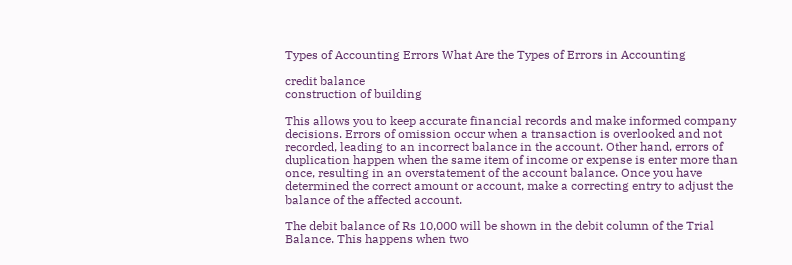Types of Accounting Errors What Are the Types of Errors in Accounting

credit balance
construction of building

This allows you to keep accurate financial records and make informed company decisions. Errors of omission occur when a transaction is overlooked and not recorded, leading to an incorrect balance in the account. Other hand, errors of duplication happen when the same item of income or expense is enter more than once, resulting in an overstatement of the account balance. Once you have determined the correct amount or account, make a correcting entry to adjust the balance of the affected account.

The debit balance of Rs 10,000 will be shown in the debit column of the Trial Balance. This happens when two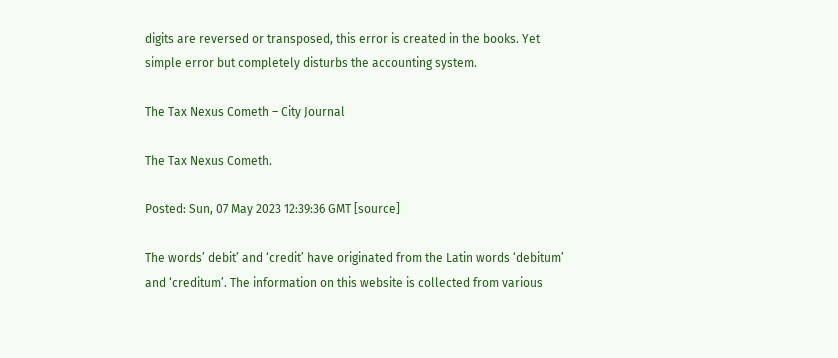digits are reversed or transposed, this error is created in the books. Yet simple error but completely disturbs the accounting system.

The Tax Nexus Cometh – City Journal

The Tax Nexus Cometh.

Posted: Sun, 07 May 2023 12:39:36 GMT [source]

The words’ debit’ and ‘credit’ have originated from the Latin words ‘debitum’ and ‘creditum’. The information on this website is collected from various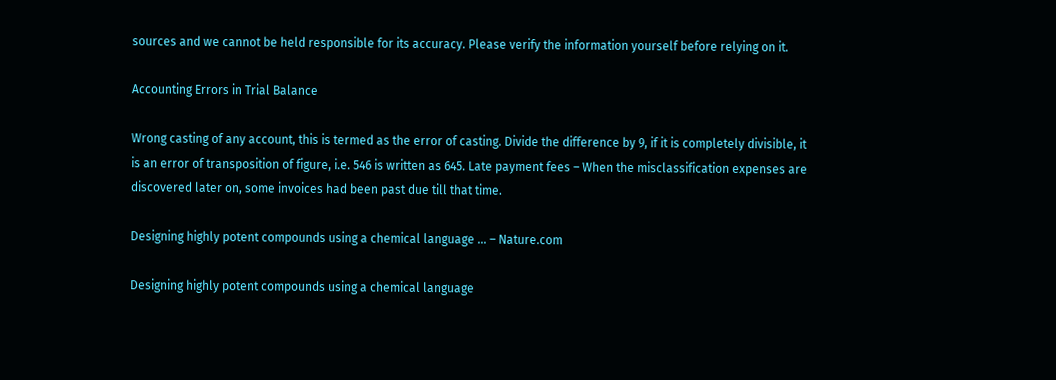sources and we cannot be held responsible for its accuracy. Please verify the information yourself before relying on it.

Accounting Errors in Trial Balance

Wrong casting of any account, this is termed as the error of casting. Divide the difference by 9, if it is completely divisible, it is an error of transposition of figure, i.e. 546 is written as 645. Late payment fees – When the misclassification expenses are discovered later on, some invoices had been past due till that time.

Designing highly potent compounds using a chemical language … – Nature.com

Designing highly potent compounds using a chemical language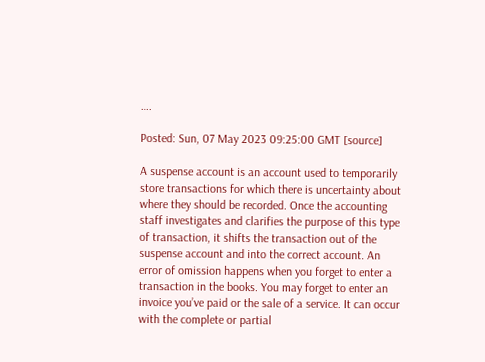….

Posted: Sun, 07 May 2023 09:25:00 GMT [source]

A suspense account is an account used to temporarily store transactions for which there is uncertainty about where they should be recorded. Once the accounting staff investigates and clarifies the purpose of this type of transaction, it shifts the transaction out of the suspense account and into the correct account. An error of omission happens when you forget to enter a transaction in the books. You may forget to enter an invoice you’ve paid or the sale of a service. It can occur with the complete or partial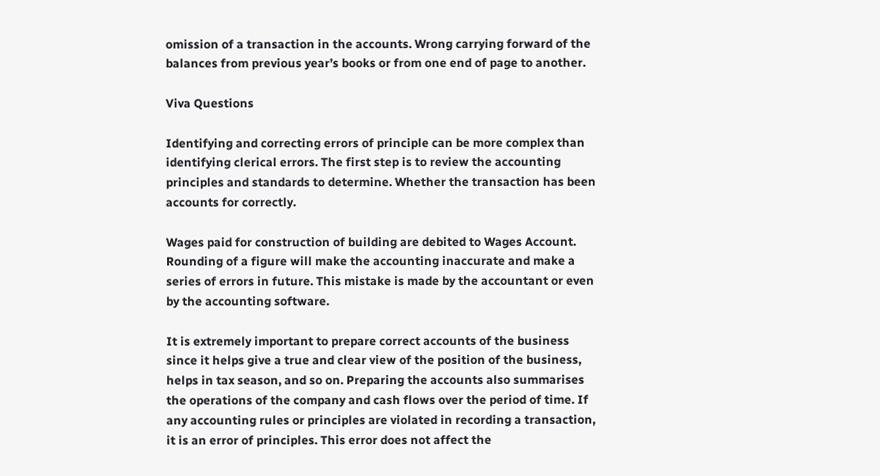omission of a transaction in the accounts. Wrong carrying forward of the balances from previous year’s books or from one end of page to another.

Viva Questions

Identifying and correcting errors of principle can be more complex than identifying clerical errors. The first step is to review the accounting principles and standards to determine. Whether the transaction has been accounts for correctly.

Wages paid for construction of building are debited to Wages Account. Rounding of a figure will make the accounting inaccurate and make a series of errors in future. This mistake is made by the accountant or even by the accounting software.

It is extremely important to prepare correct accounts of the business since it helps give a true and clear view of the position of the business, helps in tax season, and so on. Preparing the accounts also summarises the operations of the company and cash flows over the period of time. If any accounting rules or principles are violated in recording a transaction, it is an error of principles. This error does not affect the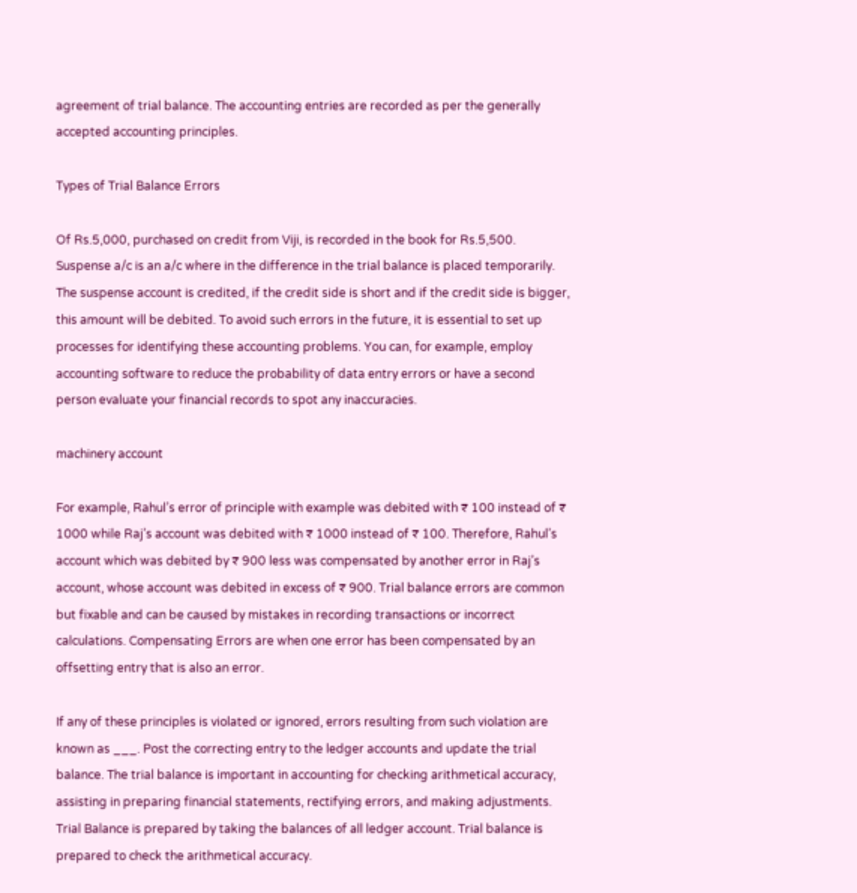agreement of trial balance. The accounting entries are recorded as per the generally accepted accounting principles.

Types of Trial Balance Errors

Of Rs.5,000, purchased on credit from Viji, is recorded in the book for Rs.5,500. Suspense a/c is an a/c where in the difference in the trial balance is placed temporarily. The suspense account is credited, if the credit side is short and if the credit side is bigger, this amount will be debited. To avoid such errors in the future, it is essential to set up processes for identifying these accounting problems. You can, for example, employ accounting software to reduce the probability of data entry errors or have a second person evaluate your financial records to spot any inaccuracies.

machinery account

For example, Rahul’s error of principle with example was debited with ₹ 100 instead of ₹ 1000 while Raj’s account was debited with ₹ 1000 instead of ₹ 100. Therefore, Rahul’s account which was debited by ₹ 900 less was compensated by another error in Raj’s account, whose account was debited in excess of ₹ 900. Trial balance errors are common but fixable and can be caused by mistakes in recording transactions or incorrect calculations. Compensating Errors are when one error has been compensated by an offsetting entry that is also an error.

If any of these principles is violated or ignored, errors resulting from such violation are known as ___. Post the correcting entry to the ledger accounts and update the trial balance. The trial balance is important in accounting for checking arithmetical accuracy, assisting in preparing financial statements, rectifying errors, and making adjustments. Trial Balance is prepared by taking the balances of all ledger account. Trial balance is prepared to check the arithmetical accuracy.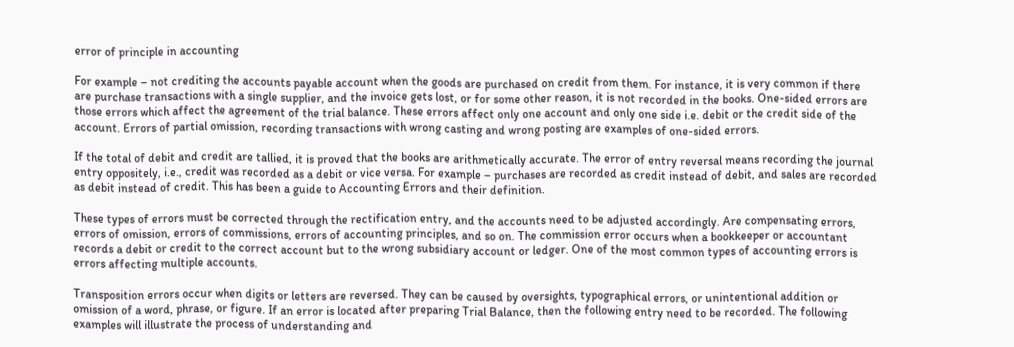error of principle in accounting

For example – not crediting the accounts payable account when the goods are purchased on credit from them. For instance, it is very common if there are purchase transactions with a single supplier, and the invoice gets lost, or for some other reason, it is not recorded in the books. One-sided errors are those errors which affect the agreement of the trial balance. These errors affect only one account and only one side i.e. debit or the credit side of the account. Errors of partial omission, recording transactions with wrong casting and wrong posting are examples of one-sided errors.

If the total of debit and credit are tallied, it is proved that the books are arithmetically accurate. The error of entry reversal means recording the journal entry oppositely, i.e., credit was recorded as a debit or vice versa. For example – purchases are recorded as credit instead of debit, and sales are recorded as debit instead of credit. This has been a guide to Accounting Errors and their definition.

These types of errors must be corrected through the rectification entry, and the accounts need to be adjusted accordingly. Are compensating errors, errors of omission, errors of commissions, errors of accounting principles, and so on. The commission error occurs when a bookkeeper or accountant records a debit or credit to the correct account but to the wrong subsidiary account or ledger. One of the most common types of accounting errors is errors affecting multiple accounts.

Transposition errors occur when digits or letters are reversed. They can be caused by oversights, typographical errors, or unintentional addition or omission of a word, phrase, or figure. If an error is located after preparing Trial Balance, then the following entry need to be recorded. The following examples will illustrate the process of understanding and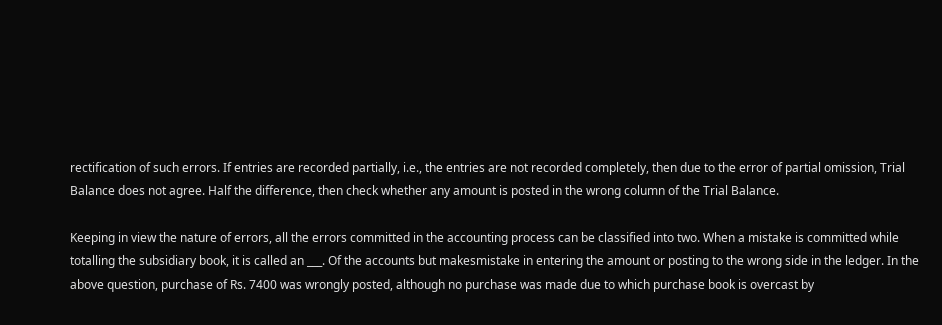rectification of such errors. If entries are recorded partially, i.e., the entries are not recorded completely, then due to the error of partial omission, Trial Balance does not agree. Half the difference, then check whether any amount is posted in the wrong column of the Trial Balance.

Keeping in view the nature of errors, all the errors committed in the accounting process can be classified into two. When a mistake is committed while totalling the subsidiary book, it is called an ___. Of the accounts but makesmistake in entering the amount or posting to the wrong side in the ledger. In the above question, purchase of Rs. 7400 was wrongly posted, although no purchase was made due to which purchase book is overcast by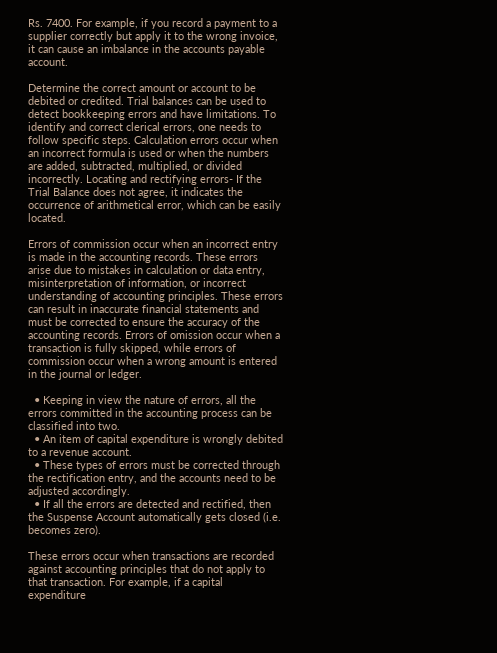Rs. 7400. For example, if you record a payment to a supplier correctly but apply it to the wrong invoice, it can cause an imbalance in the accounts payable account.

Determine the correct amount or account to be debited or credited. Trial balances can be used to detect bookkeeping errors and have limitations. To identify and correct clerical errors, one needs to follow specific steps. Calculation errors occur when an incorrect formula is used or when the numbers are added, subtracted, multiplied, or divided incorrectly. Locating and rectifying errors- If the Trial Balance does not agree, it indicates the occurrence of arithmetical error, which can be easily located.

Errors of commission occur when an incorrect entry is made in the accounting records. These errors arise due to mistakes in calculation or data entry, misinterpretation of information, or incorrect understanding of accounting principles. These errors can result in inaccurate financial statements and must be corrected to ensure the accuracy of the accounting records. Errors of omission occur when a transaction is fully skipped, while errors of commission occur when a wrong amount is entered in the journal or ledger.

  • Keeping in view the nature of errors, all the errors committed in the accounting process can be classified into two.
  • An item of capital expenditure is wrongly debited to a revenue account.
  • These types of errors must be corrected through the rectification entry, and the accounts need to be adjusted accordingly.
  • If all the errors are detected and rectified, then the Suspense Account automatically gets closed (i.e. becomes zero).

These errors occur when transactions are recorded against accounting principles that do not apply to that transaction. For example, if a capital expenditure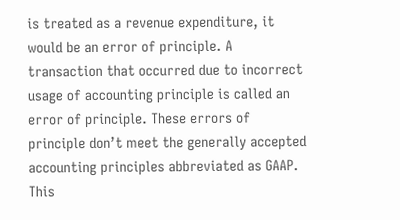is treated as a revenue expenditure, it would be an error of principle. A transaction that occurred due to incorrect usage of accounting principle is called an error of principle. These errors of principle don’t meet the generally accepted accounting principles abbreviated as GAAP. This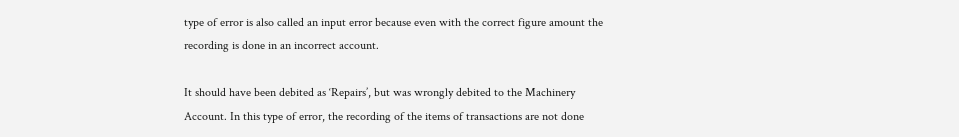type of error is also called an input error because even with the correct figure amount the recording is done in an incorrect account.

It should have been debited as ‘Repairs’, but was wrongly debited to the Machinery Account. In this type of error, the recording of the items of transactions are not done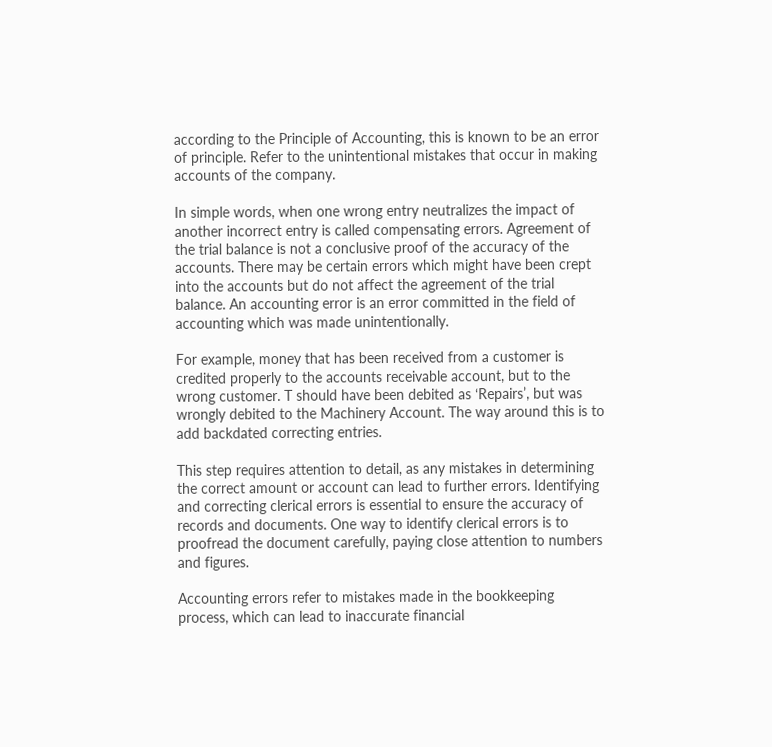according to the Principle of Accounting, this is known to be an error of principle. Refer to the unintentional mistakes that occur in making accounts of the company.

In simple words, when one wrong entry neutralizes the impact of another incorrect entry is called compensating errors. Agreement of the trial balance is not a conclusive proof of the accuracy of the accounts. There may be certain errors which might have been crept into the accounts but do not affect the agreement of the trial balance. An accounting error is an error committed in the field of accounting which was made unintentionally.

For example, money that has been received from a customer is credited properly to the accounts receivable account, but to the wrong customer. T should have been debited as ‘Repairs’, but was wrongly debited to the Machinery Account. The way around this is to add backdated correcting entries.

This step requires attention to detail, as any mistakes in determining the correct amount or account can lead to further errors. Identifying and correcting clerical errors is essential to ensure the accuracy of records and documents. One way to identify clerical errors is to proofread the document carefully, paying close attention to numbers and figures.

Accounting errors refer to mistakes made in the bookkeeping process, which can lead to inaccurate financial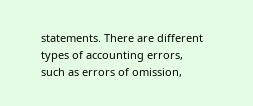statements. There are different types of accounting errors, such as errors of omission,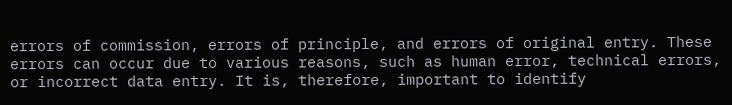errors of commission, errors of principle, and errors of original entry. These errors can occur due to various reasons, such as human error, technical errors, or incorrect data entry. It is, therefore, important to identify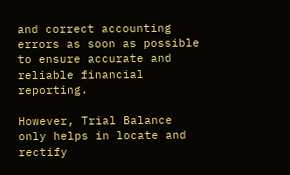and correct accounting errors as soon as possible to ensure accurate and reliable financial reporting.

However, Trial Balance only helps in locate and rectify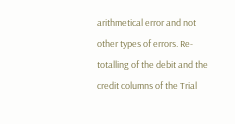arithmetical error and not other types of errors. Re-totalling of the debit and the credit columns of the Trial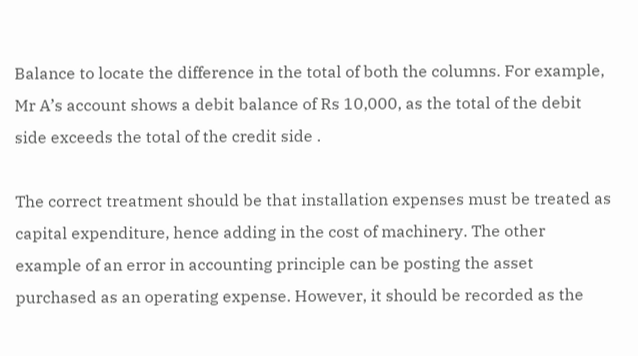Balance to locate the difference in the total of both the columns. For example, Mr A’s account shows a debit balance of Rs 10,000, as the total of the debit side exceeds the total of the credit side .

The correct treatment should be that installation expenses must be treated as capital expenditure, hence adding in the cost of machinery. The other example of an error in accounting principle can be posting the asset purchased as an operating expense. However, it should be recorded as the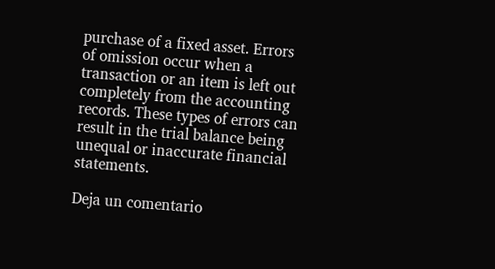purchase of a fixed asset. Errors of omission occur when a transaction or an item is left out completely from the accounting records. These types of errors can result in the trial balance being unequal or inaccurate financial statements.

Deja un comentario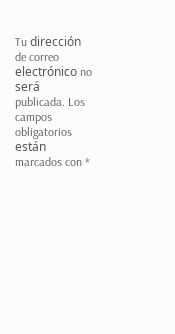Tu dirección de correo electrónico no será publicada. Los campos obligatorios están marcados con *